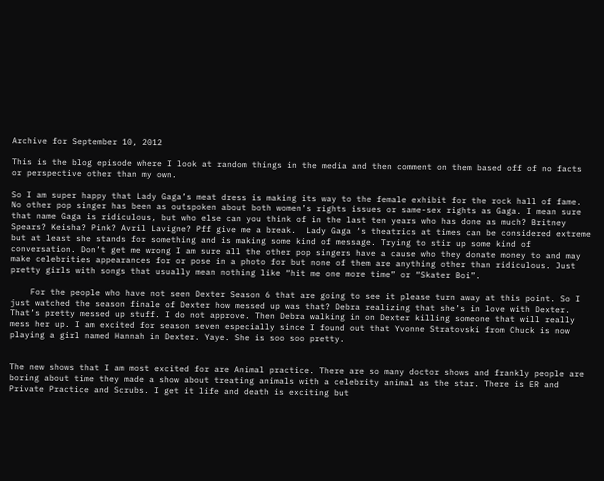Archive for September 10, 2012

This is the blog episode where I look at random things in the media and then comment on them based off of no facts or perspective other than my own.

So I am super happy that Lady Gaga’s meat dress is making its way to the female exhibit for the rock hall of fame. No other pop singer has been as outspoken about both women’s rights issues or same-sex rights as Gaga. I mean sure that name Gaga is ridiculous, but who else can you think of in the last ten years who has done as much? Britney Spears? Keisha? Pink? Avril Lavigne? Pff give me a break.  Lady Gaga ‘s theatrics at times can be considered extreme but at least she stands for something and is making some kind of message. Trying to stir up some kind of conversation. Don’t get me wrong I am sure all the other pop singers have a cause who they donate money to and may make celebrities appearances for or pose in a photo for but none of them are anything other than ridiculous. Just pretty girls with songs that usually mean nothing like “hit me one more time” or “Skater Boi”.

    For the people who have not seen Dexter Season 6 that are going to see it please turn away at this point. So I just watched the season finale of Dexter how messed up was that? Debra realizing that she’s in love with Dexter. That’s pretty messed up stuff. I do not approve. Then Debra walking in on Dexter killing someone that will really mess her up. I am excited for season seven especially since I found out that Yvonne Stratovski from Chuck is now playing a girl named Hannah in Dexter. Yaye. She is soo soo pretty.


The new shows that I am most excited for are Animal practice. There are so many doctor shows and frankly people are boring about time they made a show about treating animals with a celebrity animal as the star. There is ER and Private Practice and Scrubs. I get it life and death is exciting but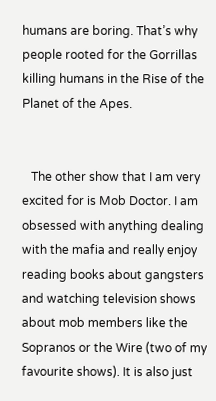humans are boring. That’s why people rooted for the Gorrillas killing humans in the Rise of the Planet of the Apes.


   The other show that I am very excited for is Mob Doctor. I am obsessed with anything dealing with the mafia and really enjoy reading books about gangsters and watching television shows about mob members like the Sopranos or the Wire (two of my favourite shows). It is also just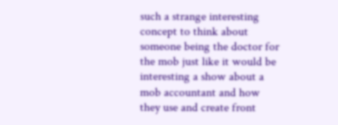such a strange interesting concept to think about someone being the doctor for the mob just like it would be interesting a show about a mob accountant and how they use and create front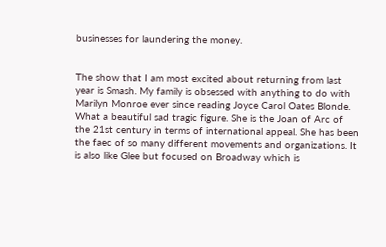businesses for laundering the money.


The show that I am most excited about returning from last year is Smash. My family is obsessed with anything to do with Marilyn Monroe ever since reading Joyce Carol Oates Blonde. What a beautiful sad tragic figure. She is the Joan of Arc of the 21st century in terms of international appeal. She has been the faec of so many different movements and organizations. It is also like Glee but focused on Broadway which is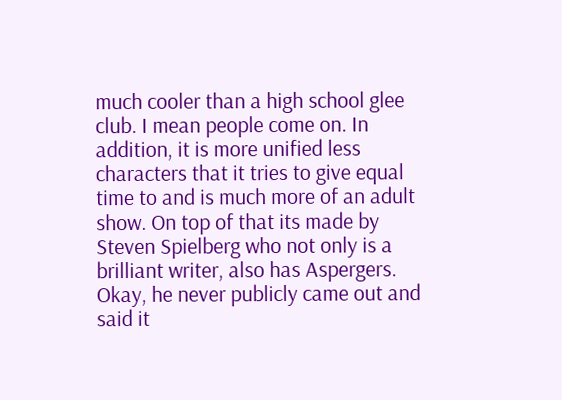much cooler than a high school glee club. I mean people come on. In addition, it is more unified less characters that it tries to give equal time to and is much more of an adult show. On top of that its made by Steven Spielberg who not only is a brilliant writer, also has Aspergers.   Okay, he never publicly came out and said it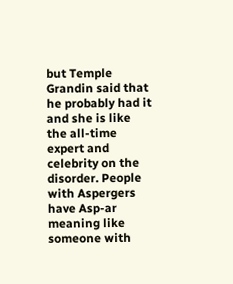but Temple Grandin said that he probably had it and she is like the all-time expert and celebrity on the disorder. People with Aspergers have Asp-ar meaning like someone with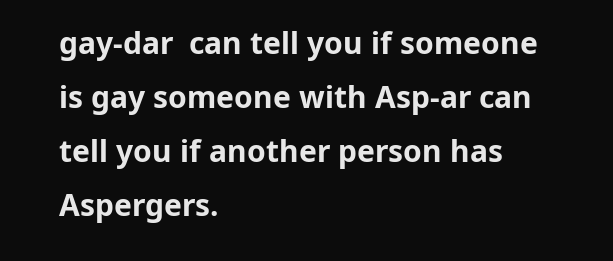gay-dar  can tell you if someone is gay someone with Asp-ar can tell you if another person has Aspergers.